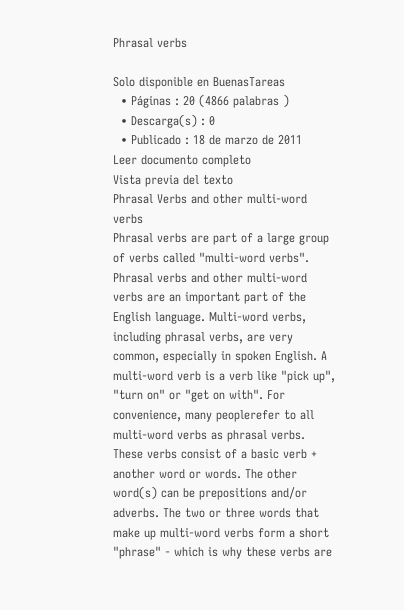Phrasal verbs

Solo disponible en BuenasTareas
  • Páginas : 20 (4866 palabras )
  • Descarga(s) : 0
  • Publicado : 18 de marzo de 2011
Leer documento completo
Vista previa del texto
Phrasal Verbs and other multi-word verbs
Phrasal verbs are part of a large group of verbs called "multi-word verbs". Phrasal verbs and other multi-word verbs are an important part of the English language. Multi-word verbs, including phrasal verbs, are very common, especially in spoken English. A multi-word verb is a verb like "pick up", "turn on" or "get on with". For convenience, many peoplerefer to all multi-word verbs as phrasal verbs. These verbs consist of a basic verb + another word or words. The other word(s) can be prepositions and/or adverbs. The two or three words that make up multi-word verbs form a short "phrase" - which is why these verbs are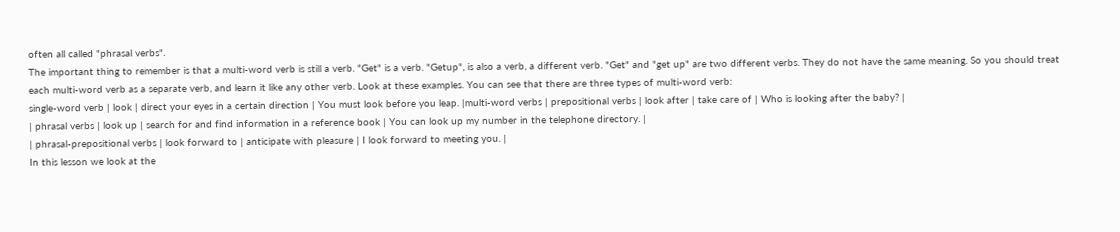often all called "phrasal verbs".
The important thing to remember is that a multi-word verb is still a verb. "Get" is a verb. "Getup", is also a verb, a different verb. "Get" and "get up" are two different verbs. They do not have the same meaning. So you should treat each multi-word verb as a separate verb, and learn it like any other verb. Look at these examples. You can see that there are three types of multi-word verb:
single-word verb | look | direct your eyes in a certain direction | You must look before you leap. |multi-word verbs | prepositional verbs | look after | take care of | Who is looking after the baby? |
| phrasal verbs | look up | search for and find information in a reference book | You can look up my number in the telephone directory. |
| phrasal-prepositional verbs | look forward to | anticipate with pleasure | I look forward to meeting you. |
In this lesson we look at the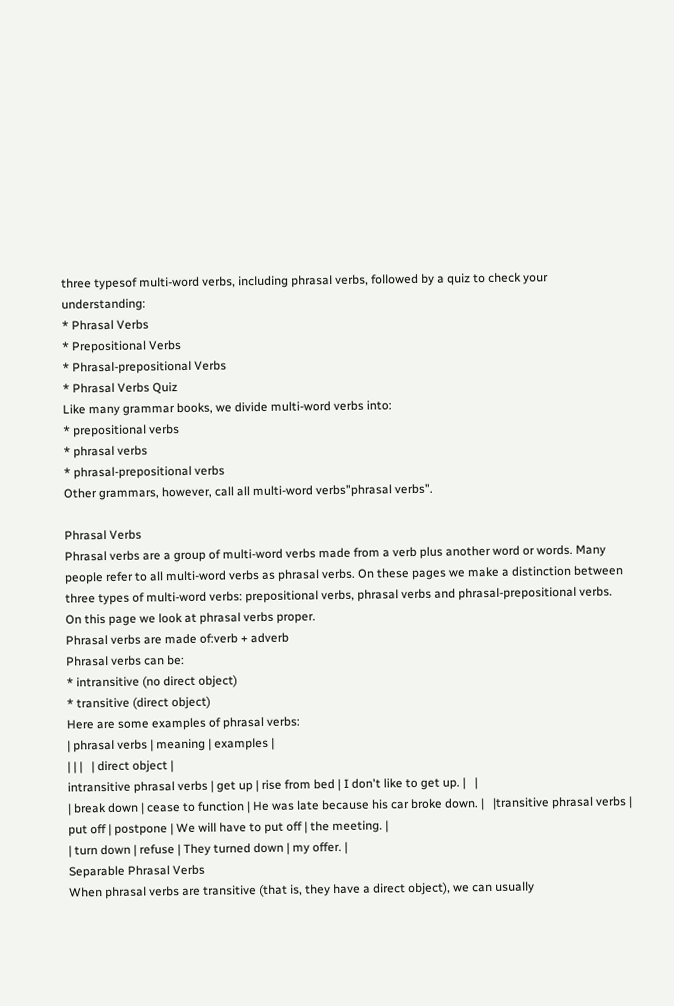three typesof multi-word verbs, including phrasal verbs, followed by a quiz to check your understanding:
* Phrasal Verbs
* Prepositional Verbs
* Phrasal-prepositional Verbs
* Phrasal Verbs Quiz
Like many grammar books, we divide multi-word verbs into:
* prepositional verbs
* phrasal verbs
* phrasal-prepositional verbs
Other grammars, however, call all multi-word verbs"phrasal verbs".

Phrasal Verbs
Phrasal verbs are a group of multi-word verbs made from a verb plus another word or words. Many people refer to all multi-word verbs as phrasal verbs. On these pages we make a distinction between three types of multi-word verbs: prepositional verbs, phrasal verbs and phrasal-prepositional verbs. On this page we look at phrasal verbs proper.
Phrasal verbs are made of:verb + adverb
Phrasal verbs can be:
* intransitive (no direct object)
* transitive (direct object)
Here are some examples of phrasal verbs:
| phrasal verbs | meaning | examples |
| | |   | direct object |
intransitive phrasal verbs | get up | rise from bed | I don't like to get up. |   |
| break down | cease to function | He was late because his car broke down. |   |transitive phrasal verbs | put off | postpone | We will have to put off | the meeting. |
| turn down | refuse | They turned down | my offer. |
Separable Phrasal Verbs
When phrasal verbs are transitive (that is, they have a direct object), we can usually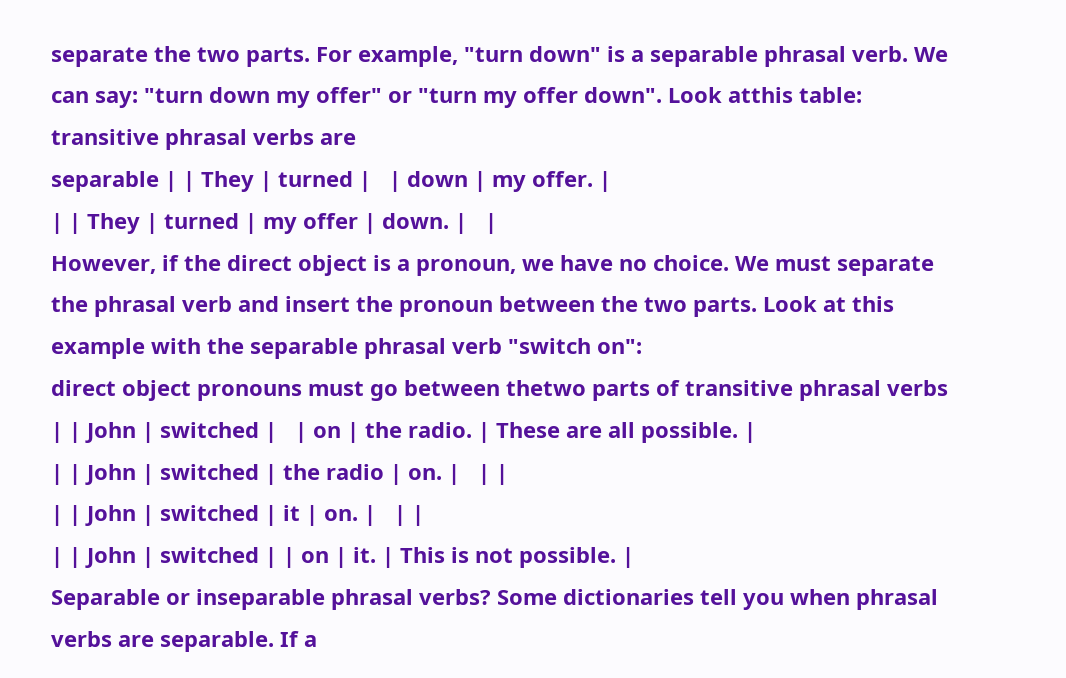separate the two parts. For example, "turn down" is a separable phrasal verb. We can say: "turn down my offer" or "turn my offer down". Look atthis table:
transitive phrasal verbs are
separable | | They | turned |   | down | my offer. |
| | They | turned | my offer | down. |   |
However, if the direct object is a pronoun, we have no choice. We must separate the phrasal verb and insert the pronoun between the two parts. Look at this example with the separable phrasal verb "switch on":
direct object pronouns must go between thetwo parts of transitive phrasal verbs | | John | switched |   | on | the radio. | These are all possible. |
| | John | switched | the radio | on. |   | |
| | John | switched | it | on. |   | |
| | John | switched | | on | it. | This is not possible. |
Separable or inseparable phrasal verbs? Some dictionaries tell you when phrasal verbs are separable. If a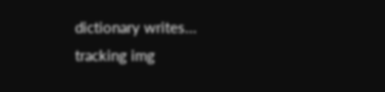dictionary writes...
tracking img